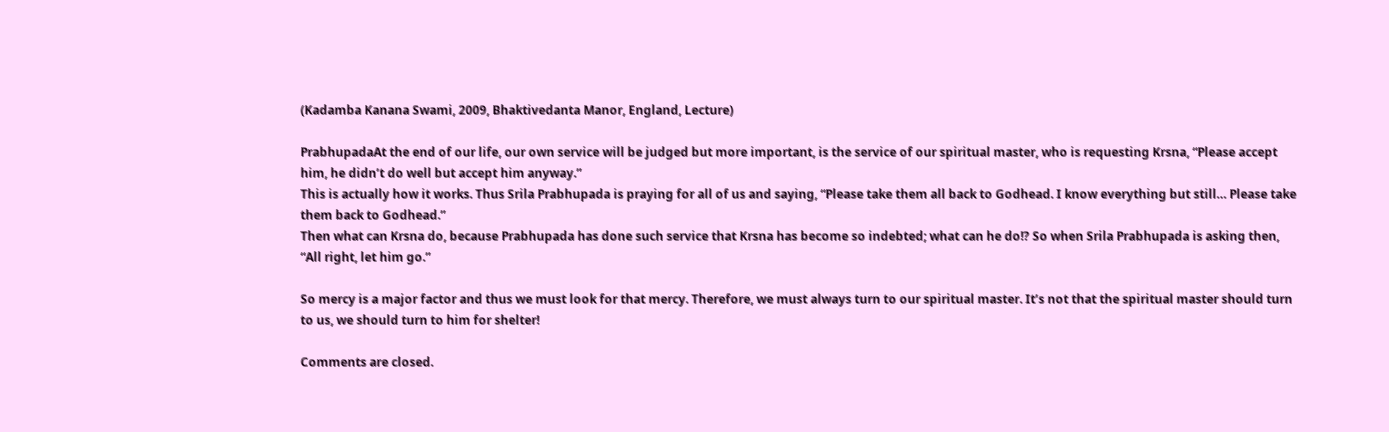(Kadamba Kanana Swami, 2009, Bhaktivedanta Manor, England, Lecture)

PrabhupadaAt the end of our life, our own service will be judged but more important, is the service of our spiritual master, who is requesting Krsna, “Please accept him, he didn’t do well but accept him anyway.”
This is actually how it works. Thus Srila Prabhupada is praying for all of us and saying, “Please take them all back to Godhead. I know everything but still… Please take them back to Godhead.”
Then what can Krsna do, because Prabhupada has done such service that Krsna has become so indebted; what can he do!? So when Srila Prabhupada is asking then, “All right, let him go.”

So mercy is a major factor and thus we must look for that mercy. Therefore, we must always turn to our spiritual master. It’s not that the spiritual master should turn to us, we should turn to him for shelter!

Comments are closed.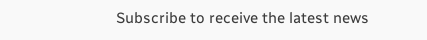Subscribe to receive the latest news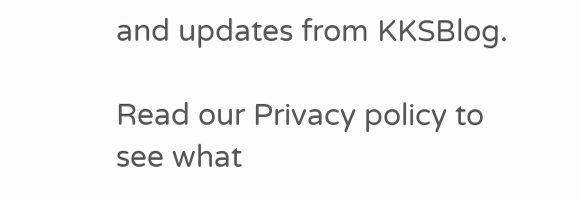and updates from KKSBlog.

Read our Privacy policy to see what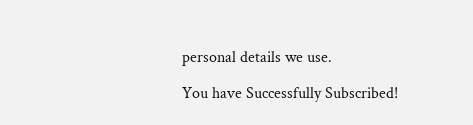personal details we use.

You have Successfully Subscribed!